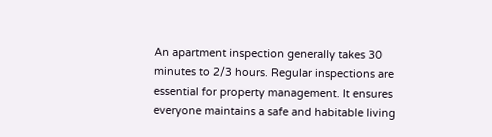An apartment inspection generally takes 30 minutes to 2/3 hours. Regular inspections are essential for property management. It ensures everyone maintains a safe and habitable living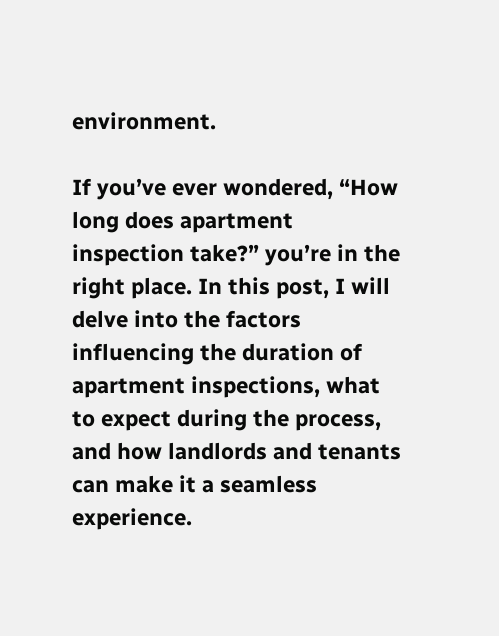environment.

If you’ve ever wondered, “How long does apartment inspection take?” you’re in the right place. In this post, I will delve into the factors influencing the duration of apartment inspections, what to expect during the process, and how landlords and tenants can make it a seamless experience.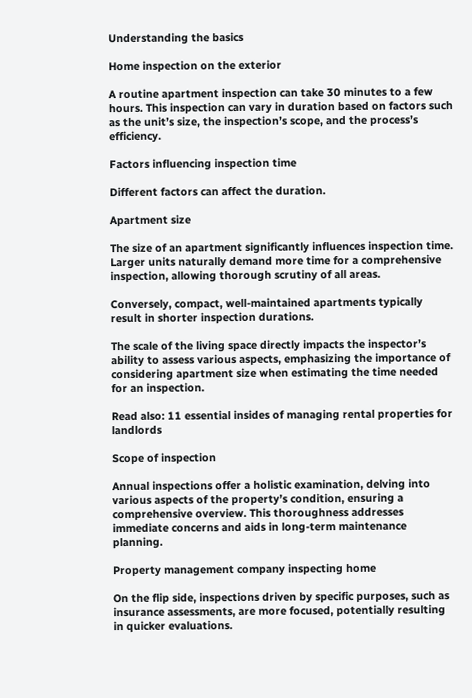Understanding the basics

Home inspection on the exterior

A routine apartment inspection can take 30 minutes to a few hours. This inspection can vary in duration based on factors such as the unit’s size, the inspection’s scope, and the process’s efficiency.

Factors influencing inspection time

Different factors can affect the duration.

Apartment size

The size of an apartment significantly influences inspection time. Larger units naturally demand more time for a comprehensive inspection, allowing thorough scrutiny of all areas.

Conversely, compact, well-maintained apartments typically result in shorter inspection durations.

The scale of the living space directly impacts the inspector’s ability to assess various aspects, emphasizing the importance of considering apartment size when estimating the time needed for an inspection.

Read also: 11 essential insides of managing rental properties for landlords

Scope of inspection

Annual inspections offer a holistic examination, delving into various aspects of the property’s condition, ensuring a comprehensive overview. This thoroughness addresses immediate concerns and aids in long-term maintenance planning.

Property management company inspecting home

On the flip side, inspections driven by specific purposes, such as insurance assessments, are more focused, potentially resulting in quicker evaluations.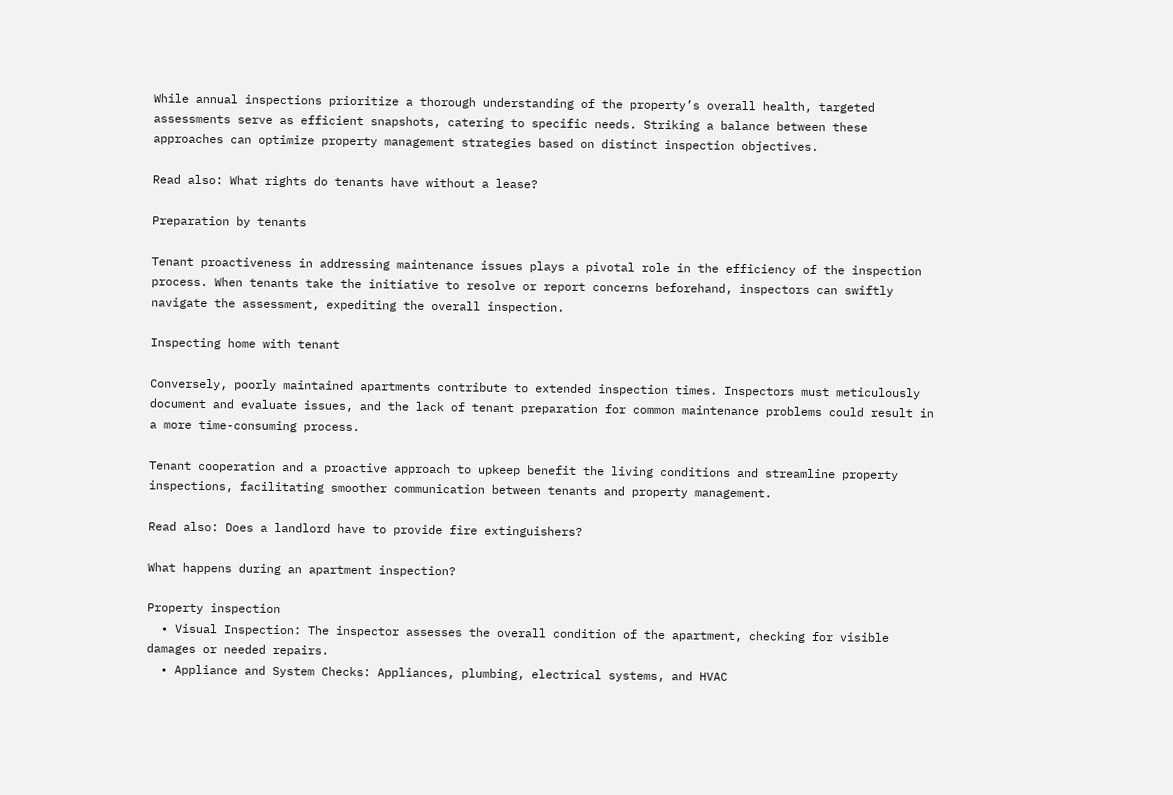While annual inspections prioritize a thorough understanding of the property’s overall health, targeted assessments serve as efficient snapshots, catering to specific needs. Striking a balance between these approaches can optimize property management strategies based on distinct inspection objectives.

Read also: What rights do tenants have without a lease?

Preparation by tenants

Tenant proactiveness in addressing maintenance issues plays a pivotal role in the efficiency of the inspection process. When tenants take the initiative to resolve or report concerns beforehand, inspectors can swiftly navigate the assessment, expediting the overall inspection.

Inspecting home with tenant

Conversely, poorly maintained apartments contribute to extended inspection times. Inspectors must meticulously document and evaluate issues, and the lack of tenant preparation for common maintenance problems could result in a more time-consuming process.

Tenant cooperation and a proactive approach to upkeep benefit the living conditions and streamline property inspections, facilitating smoother communication between tenants and property management.

Read also: Does a landlord have to provide fire extinguishers?

What happens during an apartment inspection?

Property inspection
  • Visual Inspection: The inspector assesses the overall condition of the apartment, checking for visible damages or needed repairs.
  • Appliance and System Checks: Appliances, plumbing, electrical systems, and HVAC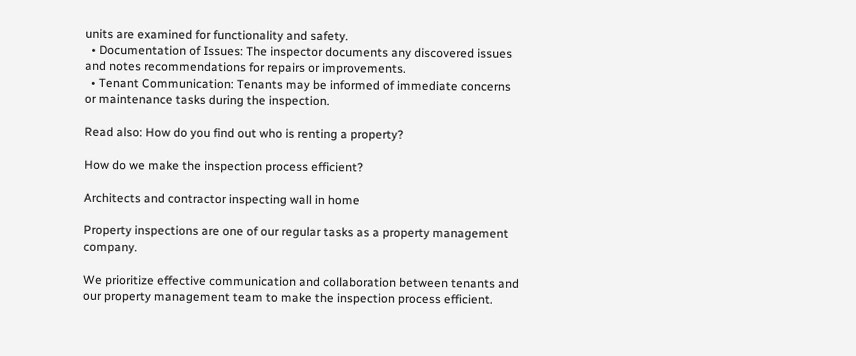units are examined for functionality and safety.
  • Documentation of Issues: The inspector documents any discovered issues and notes recommendations for repairs or improvements.
  • Tenant Communication: Tenants may be informed of immediate concerns or maintenance tasks during the inspection.

Read also: How do you find out who is renting a property?

How do we make the inspection process efficient?

Architects and contractor inspecting wall in home

Property inspections are one of our regular tasks as a property management company.

We prioritize effective communication and collaboration between tenants and our property management team to make the inspection process efficient.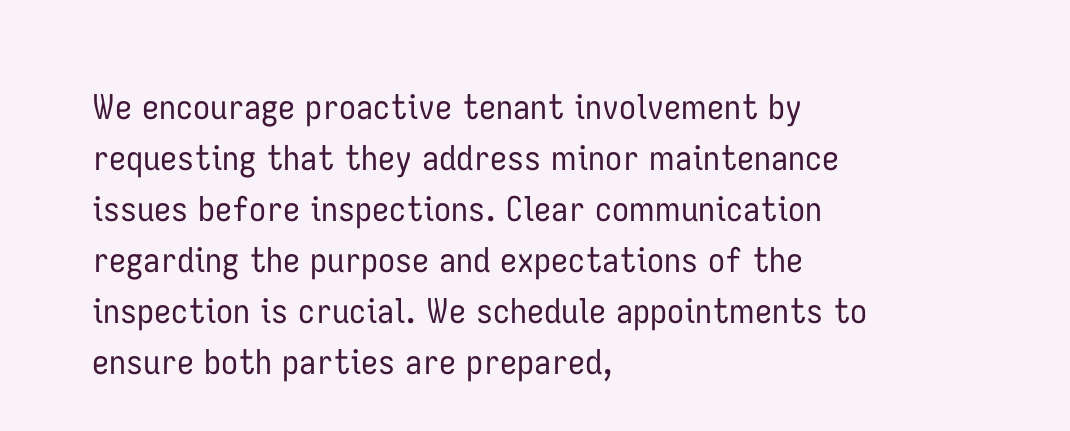We encourage proactive tenant involvement by requesting that they address minor maintenance issues before inspections. Clear communication regarding the purpose and expectations of the inspection is crucial. We schedule appointments to ensure both parties are prepared,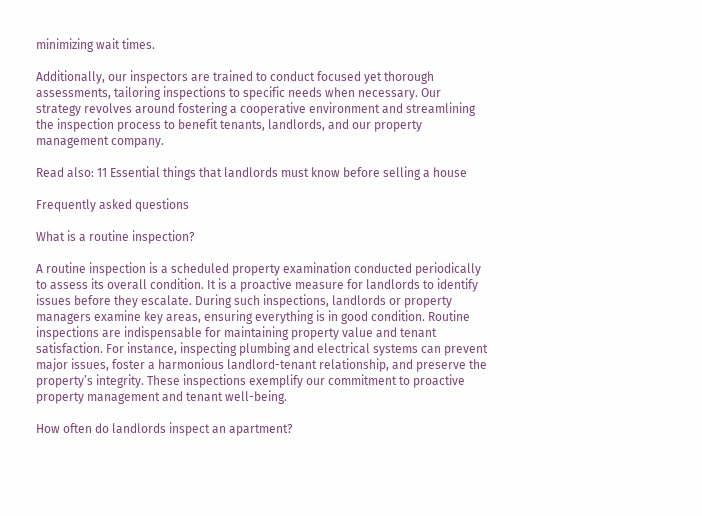minimizing wait times.

Additionally, our inspectors are trained to conduct focused yet thorough assessments, tailoring inspections to specific needs when necessary. Our strategy revolves around fostering a cooperative environment and streamlining the inspection process to benefit tenants, landlords, and our property management company.

Read also: 11 Essential things that landlords must know before selling a house

Frequently asked questions

What is a routine inspection?

A routine inspection is a scheduled property examination conducted periodically to assess its overall condition. It is a proactive measure for landlords to identify issues before they escalate. During such inspections, landlords or property managers examine key areas, ensuring everything is in good condition. Routine inspections are indispensable for maintaining property value and tenant satisfaction. For instance, inspecting plumbing and electrical systems can prevent major issues, foster a harmonious landlord-tenant relationship, and preserve the property’s integrity. These inspections exemplify our commitment to proactive property management and tenant well-being.

How often do landlords inspect an apartment?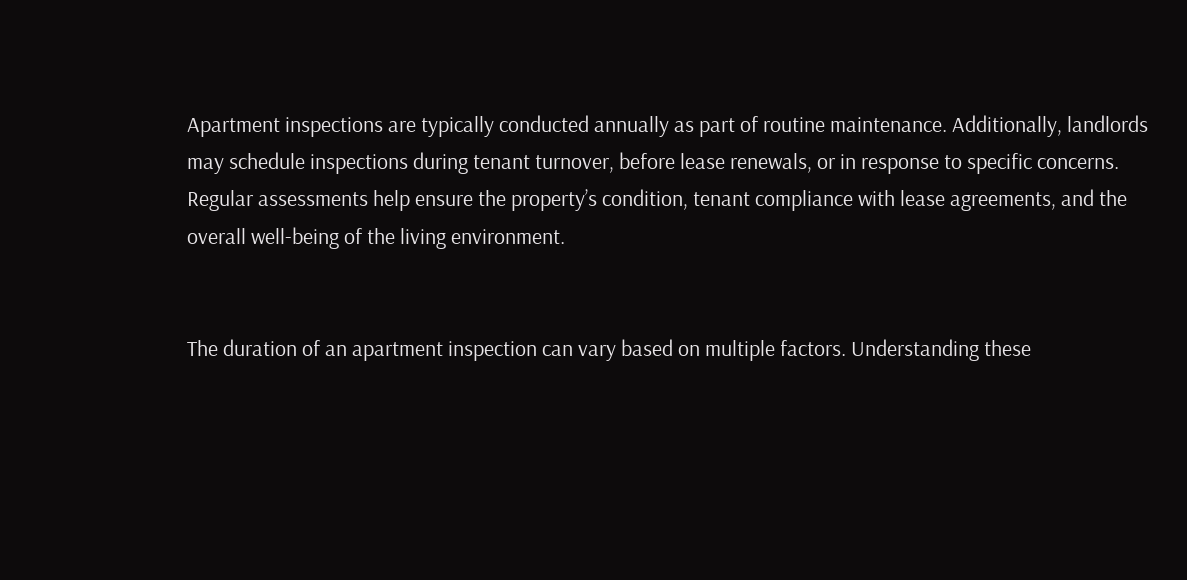Apartment inspections are typically conducted annually as part of routine maintenance. Additionally, landlords may schedule inspections during tenant turnover, before lease renewals, or in response to specific concerns. Regular assessments help ensure the property’s condition, tenant compliance with lease agreements, and the overall well-being of the living environment.


The duration of an apartment inspection can vary based on multiple factors. Understanding these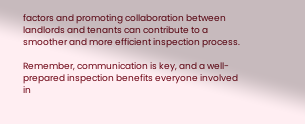factors and promoting collaboration between landlords and tenants can contribute to a smoother and more efficient inspection process.

Remember, communication is key, and a well-prepared inspection benefits everyone involved in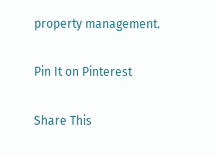property management.

Pin It on Pinterest

Share This